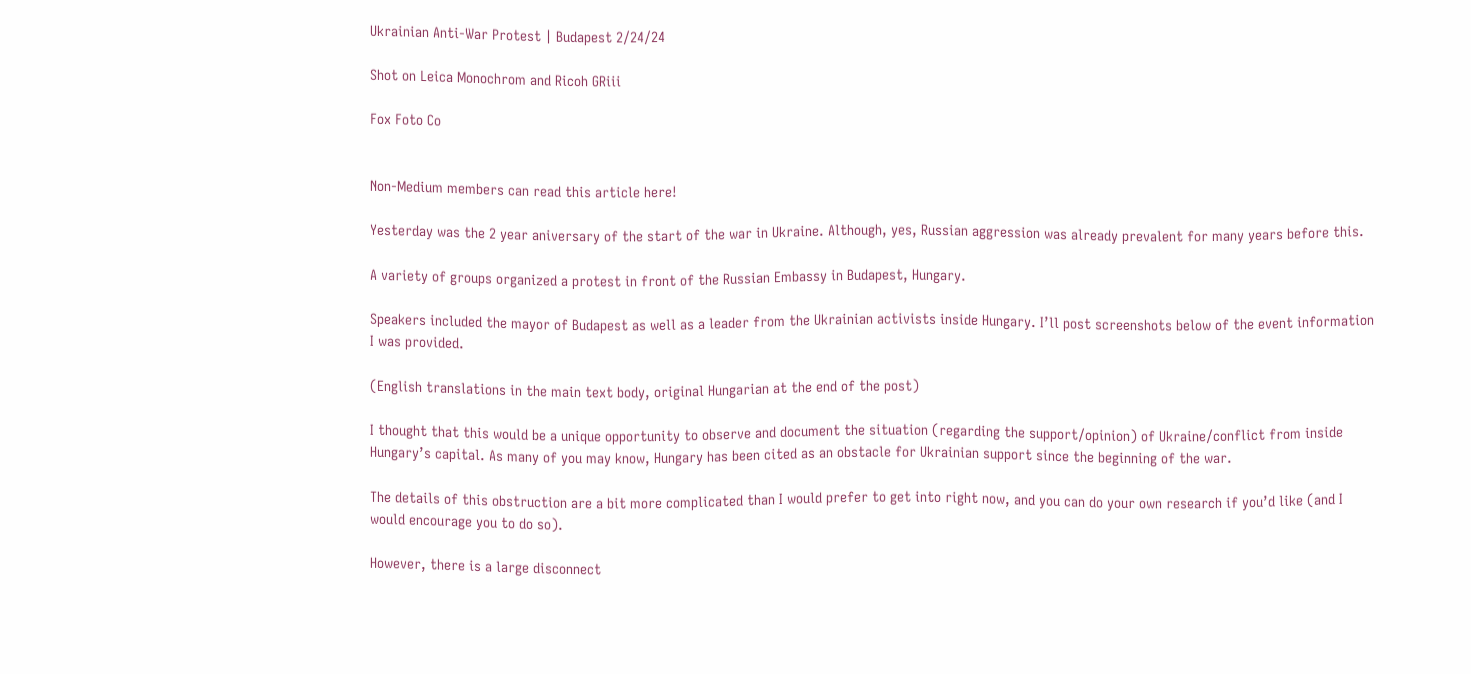Ukrainian Anti-War Protest | Budapest 2/24/24

Shot on Leica Monochrom and Ricoh GRiii

Fox Foto Co


Non-Medium members can read this article here!

Yesterday was the 2 year aniversary of the start of the war in Ukraine. Although, yes, Russian aggression was already prevalent for many years before this.

A variety of groups organized a protest in front of the Russian Embassy in Budapest, Hungary.

Speakers included the mayor of Budapest as well as a leader from the Ukrainian activists inside Hungary. I’ll post screenshots below of the event information I was provided.

(English translations in the main text body, original Hungarian at the end of the post)

I thought that this would be a unique opportunity to observe and document the situation (regarding the support/opinion) of Ukraine/conflict from inside Hungary’s capital. As many of you may know, Hungary has been cited as an obstacle for Ukrainian support since the beginning of the war.

The details of this obstruction are a bit more complicated than I would prefer to get into right now, and you can do your own research if you’d like (and I would encourage you to do so).

However, there is a large disconnect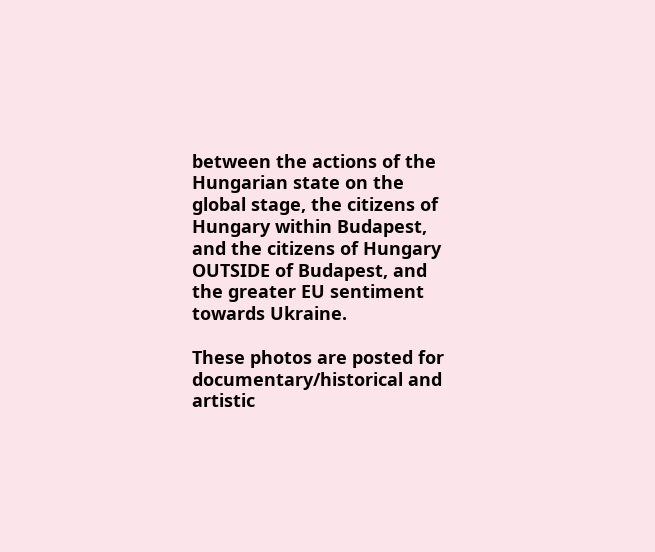between the actions of the Hungarian state on the global stage, the citizens of Hungary within Budapest, and the citizens of Hungary OUTSIDE of Budapest, and the greater EU sentiment towards Ukraine.

These photos are posted for documentary/historical and artistic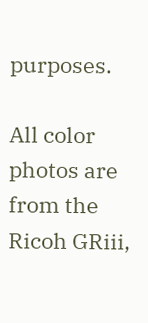purposes.

All color photos are from the Ricoh GRiii,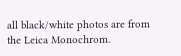all black/white photos are from the Leica Monochrom.